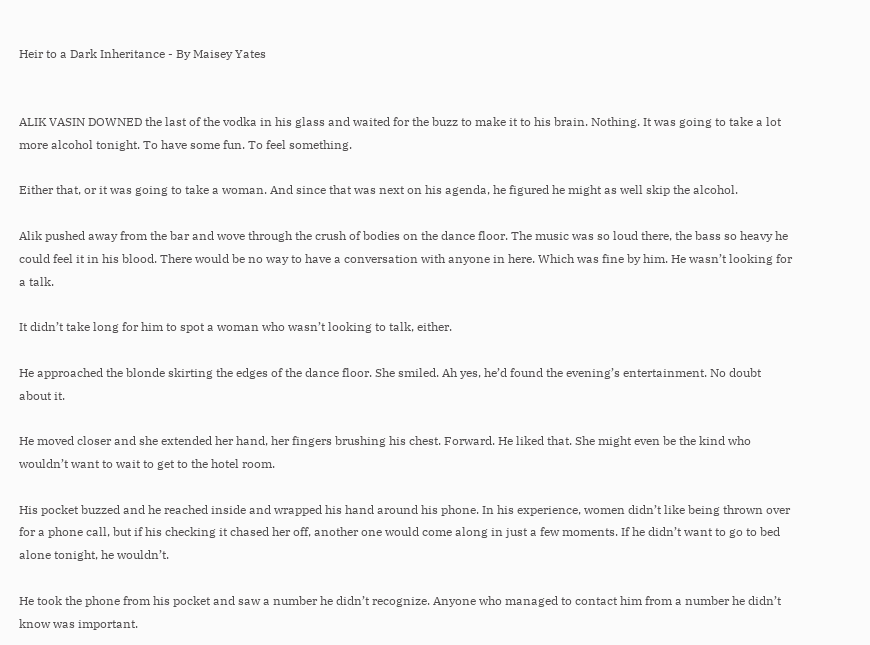Heir to a Dark Inheritance - By Maisey Yates


ALIK VASIN DOWNED the last of the vodka in his glass and waited for the buzz to make it to his brain. Nothing. It was going to take a lot more alcohol tonight. To have some fun. To feel something.

Either that, or it was going to take a woman. And since that was next on his agenda, he figured he might as well skip the alcohol.

Alik pushed away from the bar and wove through the crush of bodies on the dance floor. The music was so loud there, the bass so heavy he could feel it in his blood. There would be no way to have a conversation with anyone in here. Which was fine by him. He wasn’t looking for a talk.

It didn’t take long for him to spot a woman who wasn’t looking to talk, either.

He approached the blonde skirting the edges of the dance floor. She smiled. Ah yes, he’d found the evening’s entertainment. No doubt about it.

He moved closer and she extended her hand, her fingers brushing his chest. Forward. He liked that. She might even be the kind who wouldn’t want to wait to get to the hotel room.

His pocket buzzed and he reached inside and wrapped his hand around his phone. In his experience, women didn’t like being thrown over for a phone call, but if his checking it chased her off, another one would come along in just a few moments. If he didn’t want to go to bed alone tonight, he wouldn’t.

He took the phone from his pocket and saw a number he didn’t recognize. Anyone who managed to contact him from a number he didn’t know was important.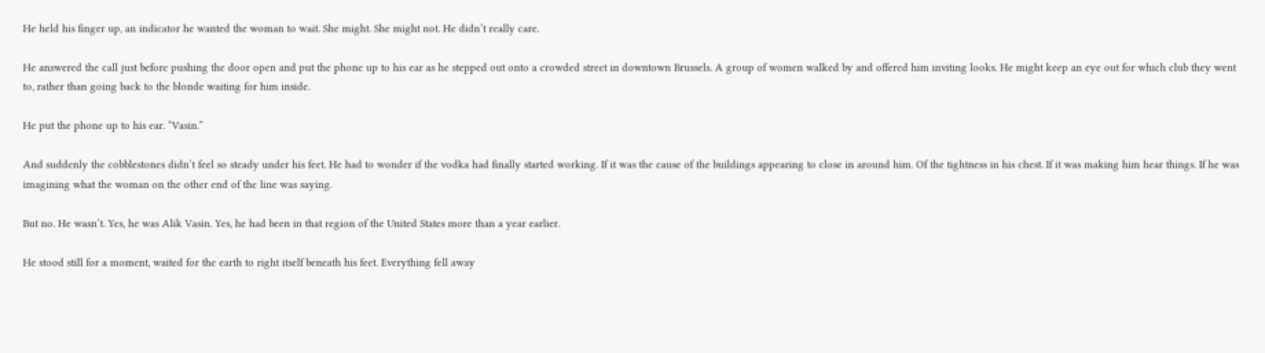He held his finger up, an indicator he wanted the woman to wait. She might. She might not. He didn’t really care.

He answered the call just before pushing the door open and put the phone up to his ear as he stepped out onto a crowded street in downtown Brussels. A group of women walked by and offered him inviting looks. He might keep an eye out for which club they went to, rather than going back to the blonde waiting for him inside.

He put the phone up to his ear. “Vasin.”

And suddenly the cobblestones didn’t feel so steady under his feet. He had to wonder if the vodka had finally started working. If it was the cause of the buildings appearing to close in around him. Of the tightness in his chest. If it was making him hear things. If he was imagining what the woman on the other end of the line was saying.

But no. He wasn’t. Yes, he was Alik Vasin. Yes, he had been in that region of the United States more than a year earlier.

He stood still for a moment, waited for the earth to right itself beneath his feet. Everything fell away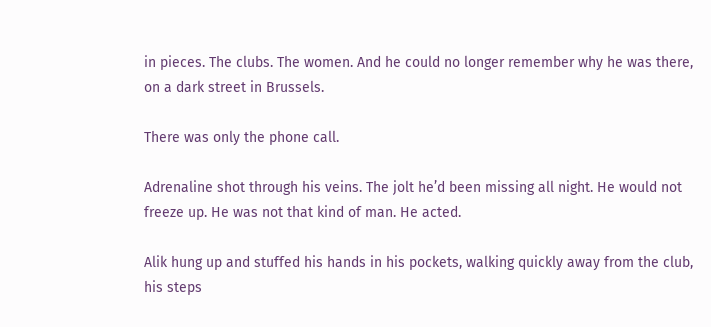in pieces. The clubs. The women. And he could no longer remember why he was there, on a dark street in Brussels.

There was only the phone call.

Adrenaline shot through his veins. The jolt he’d been missing all night. He would not freeze up. He was not that kind of man. He acted.

Alik hung up and stuffed his hands in his pockets, walking quickly away from the club, his steps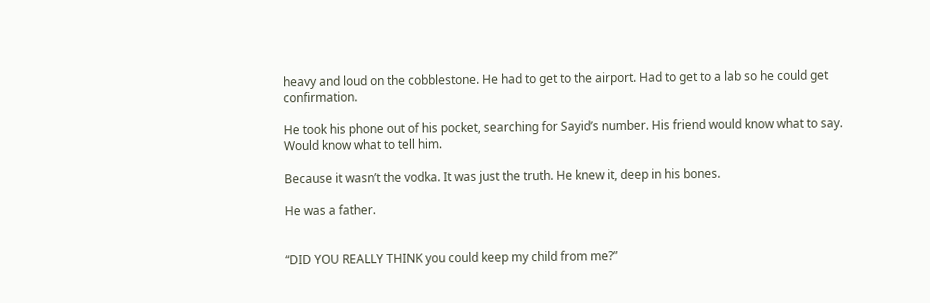heavy and loud on the cobblestone. He had to get to the airport. Had to get to a lab so he could get confirmation.

He took his phone out of his pocket, searching for Sayid’s number. His friend would know what to say. Would know what to tell him.

Because it wasn’t the vodka. It was just the truth. He knew it, deep in his bones.

He was a father.


“DID YOU REALLY THINK you could keep my child from me?”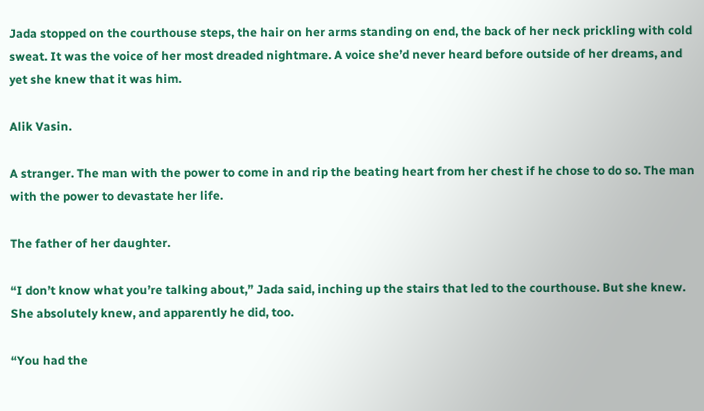Jada stopped on the courthouse steps, the hair on her arms standing on end, the back of her neck prickling with cold sweat. It was the voice of her most dreaded nightmare. A voice she’d never heard before outside of her dreams, and yet she knew that it was him.

Alik Vasin.

A stranger. The man with the power to come in and rip the beating heart from her chest if he chose to do so. The man with the power to devastate her life.

The father of her daughter.

“I don’t know what you’re talking about,” Jada said, inching up the stairs that led to the courthouse. But she knew. She absolutely knew, and apparently he did, too.

“You had the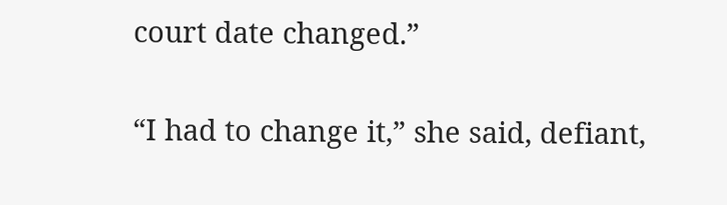court date changed.”

“I had to change it,” she said, defiant,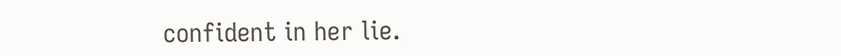confident in her lie.